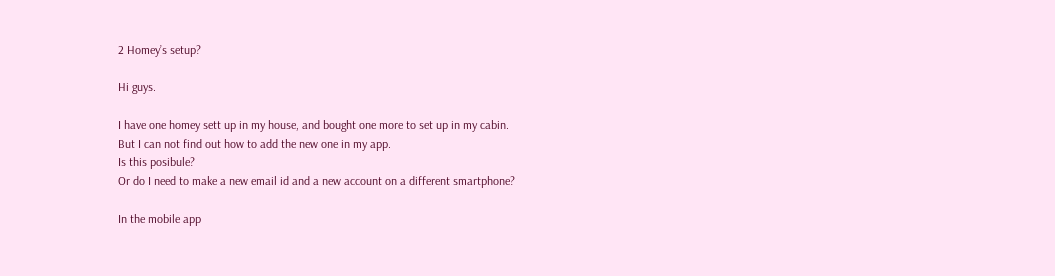2 Homey’s setup?

Hi guys.

I have one homey sett up in my house, and bought one more to set up in my cabin.
But I can not find out how to add the new one in my app.
Is this posibule?
Or do I need to make a new email id and a new account on a different smartphone?

In the mobile app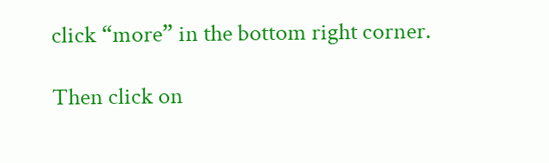click “more” in the bottom right corner.

Then click on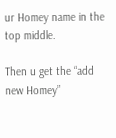ur Homey name in the top middle.

Then u get the “add new Homey”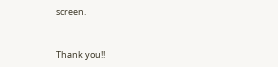screen.


Thank you!!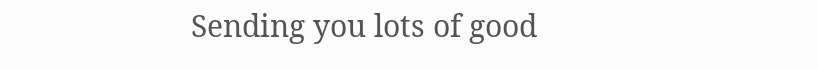Sending you lots of good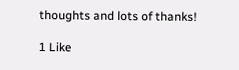thoughts and lots of thanks!

1 Like